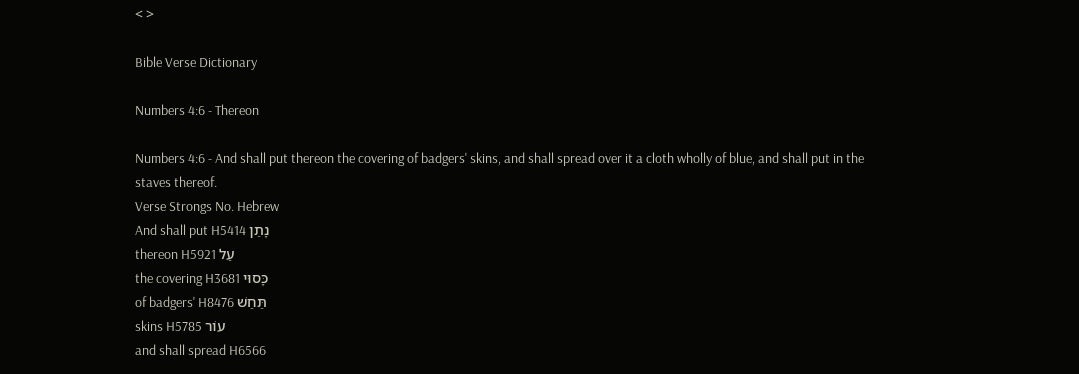< >

Bible Verse Dictionary

Numbers 4:6 - Thereon

Numbers 4:6 - And shall put thereon the covering of badgers' skins, and shall spread over it a cloth wholly of blue, and shall put in the staves thereof.
Verse Strongs No. Hebrew
And shall put H5414 נָתַן
thereon H5921 עַל
the covering H3681 כָּסוּי
of badgers' H8476 תַּחַשׁ
skins H5785 עוֹר
and shall spread H6566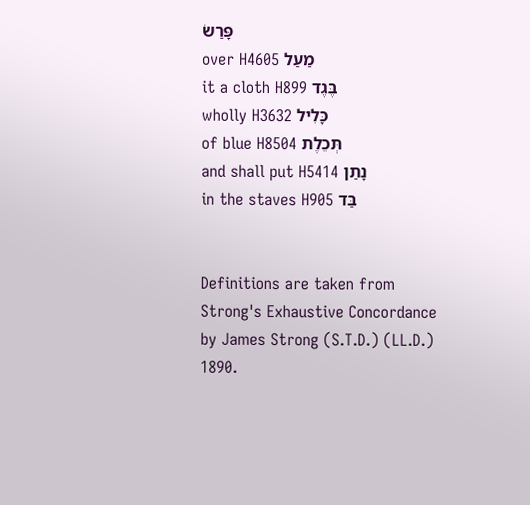פָּרַשׂ
over H4605 מַעַל
it a cloth H899 בֶּגֶד
wholly H3632 כָּלִיל
of blue H8504 תְּכֵלֶת
and shall put H5414 נָתַן
in the staves H905 בַּד


Definitions are taken from Strong's Exhaustive Concordance
by James Strong (S.T.D.) (LL.D.) 1890.